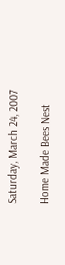Saturday, March 24, 2007

Home Made Bees Nest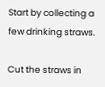Start by collecting a few drinking straws.

Cut the straws in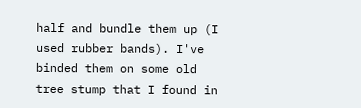half and bundle them up (I used rubber bands). I've binded them on some old tree stump that I found in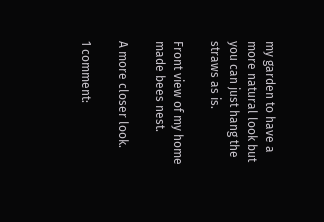my garden to have a more natural look but you can just hang the straws as is.

Front view of my home made bees nest.

A more closer look.

1 comment: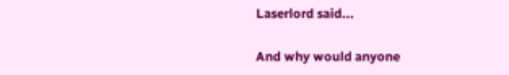Laserlord said...

And why would anyone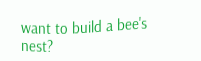want to build a bee's nest?